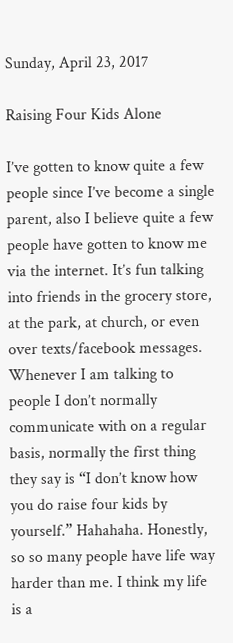Sunday, April 23, 2017

Raising Four Kids Alone

I’ve gotten to know quite a few people since I’ve become a single parent, also I believe quite a few people have gotten to know me via the internet. It’s fun talking into friends in the grocery store, at the park, at church, or even over texts/facebook messages. Whenever I am talking to people I don’t normally communicate with on a regular basis, normally the first thing they say is “I don’t know how you do raise four kids by yourself.” Hahahaha. Honestly, so so many people have life way harder than me. I think my life is a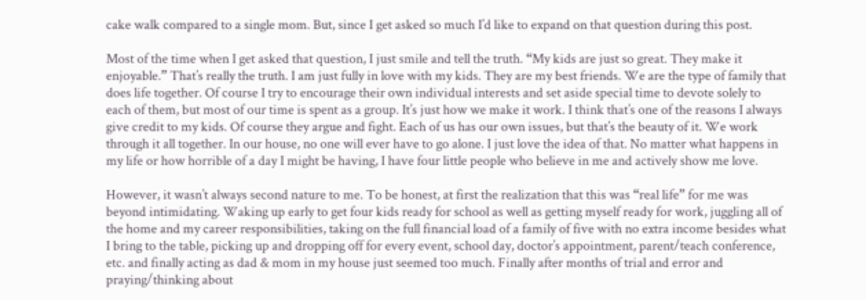cake walk compared to a single mom. But, since I get asked so much I’d like to expand on that question during this post.

Most of the time when I get asked that question, I just smile and tell the truth. “My kids are just so great. They make it enjoyable.” That’s really the truth. I am just fully in love with my kids. They are my best friends. We are the type of family that does life together. Of course I try to encourage their own individual interests and set aside special time to devote solely to each of them, but most of our time is spent as a group. It’s just how we make it work. I think that’s one of the reasons I always give credit to my kids. Of course they argue and fight. Each of us has our own issues, but that’s the beauty of it. We work through it all together. In our house, no one will ever have to go alone. I just love the idea of that. No matter what happens in my life or how horrible of a day I might be having, I have four little people who believe in me and actively show me love.

However, it wasn’t always second nature to me. To be honest, at first the realization that this was “real life” for me was beyond intimidating. Waking up early to get four kids ready for school as well as getting myself ready for work, juggling all of the home and my career responsibilities, taking on the full financial load of a family of five with no extra income besides what I bring to the table, picking up and dropping off for every event, school day, doctor’s appointment, parent/teach conference, etc. and finally acting as dad & mom in my house just seemed too much. Finally after months of trial and error and praying/thinking about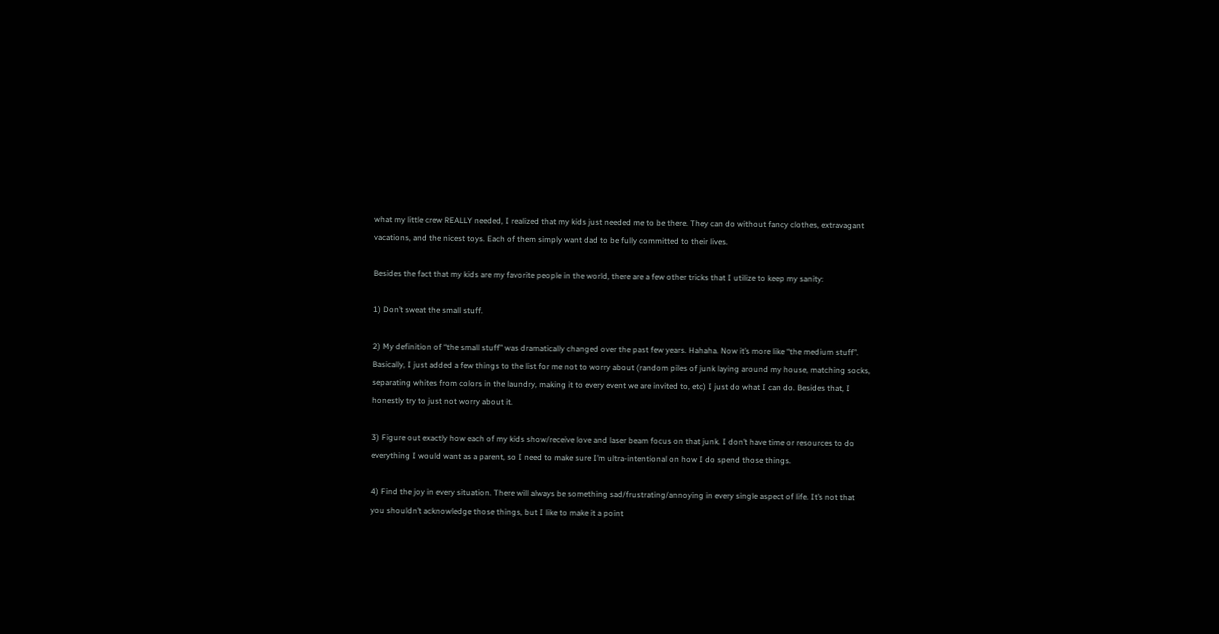what my little crew REALLY needed, I realized that my kids just needed me to be there. They can do without fancy clothes, extravagant vacations, and the nicest toys. Each of them simply want dad to be fully committed to their lives.

Besides the fact that my kids are my favorite people in the world, there are a few other tricks that I utilize to keep my sanity:

1) Don’t sweat the small stuff.

2) My definition of “the small stuff” was dramatically changed over the past few years. Hahaha. Now it’s more like “the medium stuff”. Basically, I just added a few things to the list for me not to worry about (random piles of junk laying around my house, matching socks, separating whites from colors in the laundry, making it to every event we are invited to, etc) I just do what I can do. Besides that, I honestly try to just not worry about it.

3) Figure out exactly how each of my kids show/receive love and laser beam focus on that junk. I don’t have time or resources to do everything I would want as a parent, so I need to make sure I’m ultra-intentional on how I do spend those things.

4) Find the joy in every situation. There will always be something sad/frustrating/annoying in every single aspect of life. It’s not that you shouldn’t acknowledge those things, but I like to make it a point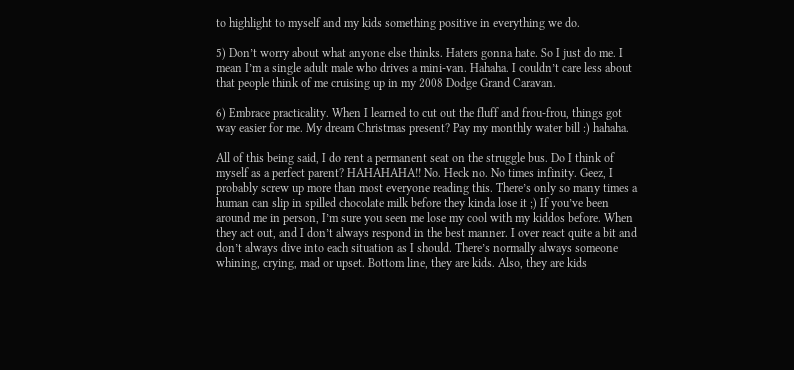to highlight to myself and my kids something positive in everything we do.

5) Don’t worry about what anyone else thinks. Haters gonna hate. So I just do me. I mean I’m a single adult male who drives a mini-van. Hahaha. I couldn’t care less about that people think of me cruising up in my 2008 Dodge Grand Caravan.

6) Embrace practicality. When I learned to cut out the fluff and frou-frou, things got way easier for me. My dream Christmas present? Pay my monthly water bill :) hahaha.

All of this being said, I do rent a permanent seat on the struggle bus. Do I think of myself as a perfect parent? HAHAHAHA!! No. Heck no. No times infinity. Geez, I probably screw up more than most everyone reading this. There’s only so many times a human can slip in spilled chocolate milk before they kinda lose it ;) If you’ve been around me in person, I’m sure you seen me lose my cool with my kiddos before. When they act out, and I don’t always respond in the best manner. I over react quite a bit and don’t always dive into each situation as I should. There’s normally always someone whining, crying, mad or upset. Bottom line, they are kids. Also, they are kids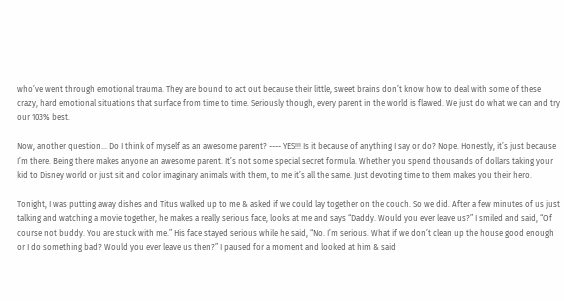who’ve went through emotional trauma. They are bound to act out because their little, sweet brains don’t know how to deal with some of these crazy, hard emotional situations that surface from time to time. Seriously though, every parent in the world is flawed. We just do what we can and try our 103% best.

Now, another question… Do I think of myself as an awesome parent? ---- YES!!! Is it because of anything I say or do? Nope. Honestly, it’s just because I’m there. Being there makes anyone an awesome parent. It’s not some special secret formula. Whether you spend thousands of dollars taking your kid to Disney world or just sit and color imaginary animals with them, to me it’s all the same. Just devoting time to them makes you their hero.

Tonight, I was putting away dishes and Titus walked up to me & asked if we could lay together on the couch. So we did. After a few minutes of us just talking and watching a movie together, he makes a really serious face, looks at me and says “Daddy. Would you ever leave us?” I smiled and said, “Of course not buddy. You are stuck with me.” His face stayed serious while he said, “No. I’m serious. What if we don’t clean up the house good enough or I do something bad? Would you ever leave us then?” I paused for a moment and looked at him & said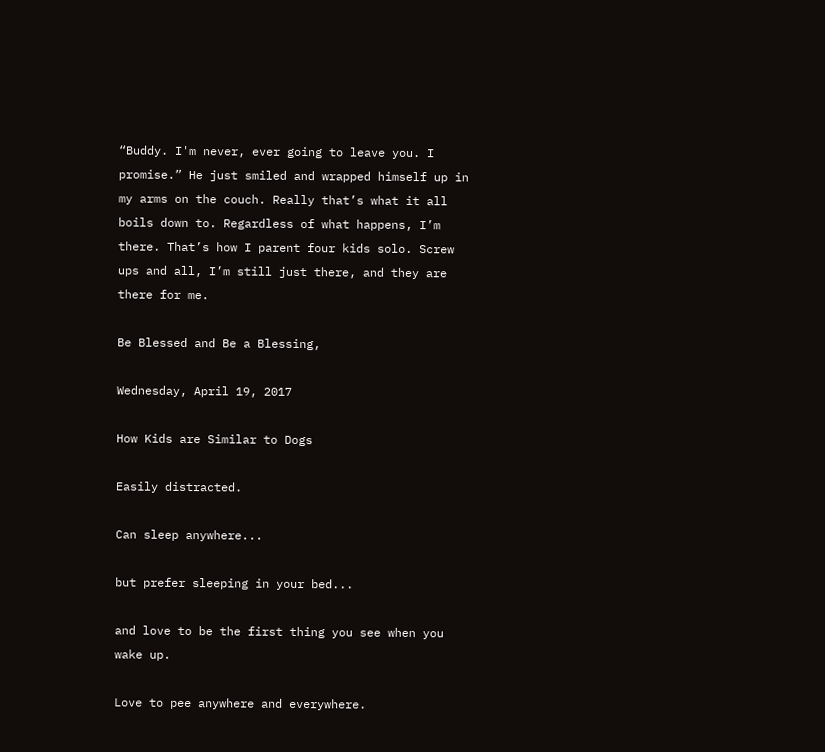“Buddy. I'm never, ever going to leave you. I promise.” He just smiled and wrapped himself up in my arms on the couch. Really that’s what it all boils down to. Regardless of what happens, I’m there. That’s how I parent four kids solo. Screw ups and all, I’m still just there, and they are there for me.

Be Blessed and Be a Blessing,

Wednesday, April 19, 2017

How Kids are Similar to Dogs

Easily distracted.

Can sleep anywhere...

but prefer sleeping in your bed...

and love to be the first thing you see when you wake up.

Love to pee anywhere and everywhere.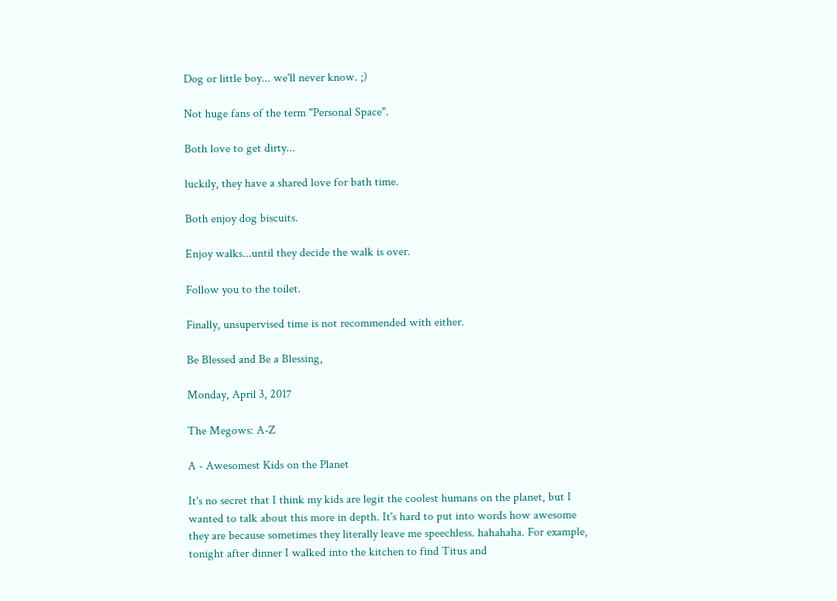Dog or little boy... we'll never know. ;)

Not huge fans of the term "Personal Space".

Both love to get dirty...

luckily, they have a shared love for bath time.

Both enjoy dog biscuits.

Enjoy walks...until they decide the walk is over.

Follow you to the toilet.

Finally, unsupervised time is not recommended with either.

Be Blessed and Be a Blessing,

Monday, April 3, 2017

The Megows: A-Z

A - Awesomest Kids on the Planet

It's no secret that I think my kids are legit the coolest humans on the planet, but I wanted to talk about this more in depth. It's hard to put into words how awesome they are because sometimes they literally leave me speechless. hahahaha. For example, tonight after dinner I walked into the kitchen to find Titus and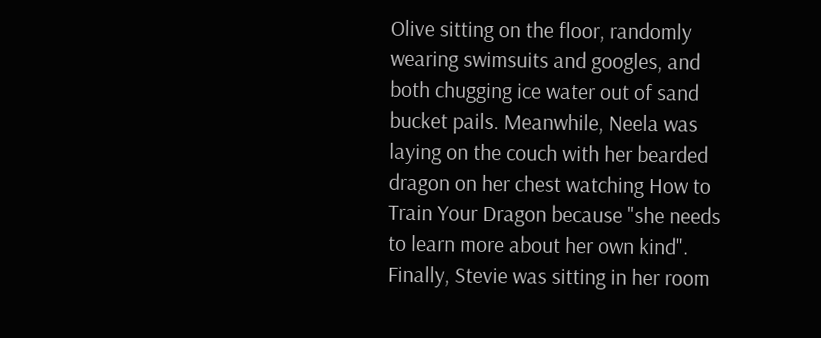Olive sitting on the floor, randomly wearing swimsuits and googles, and both chugging ice water out of sand bucket pails. Meanwhile, Neela was laying on the couch with her bearded dragon on her chest watching How to Train Your Dragon because "she needs to learn more about her own kind". Finally, Stevie was sitting in her room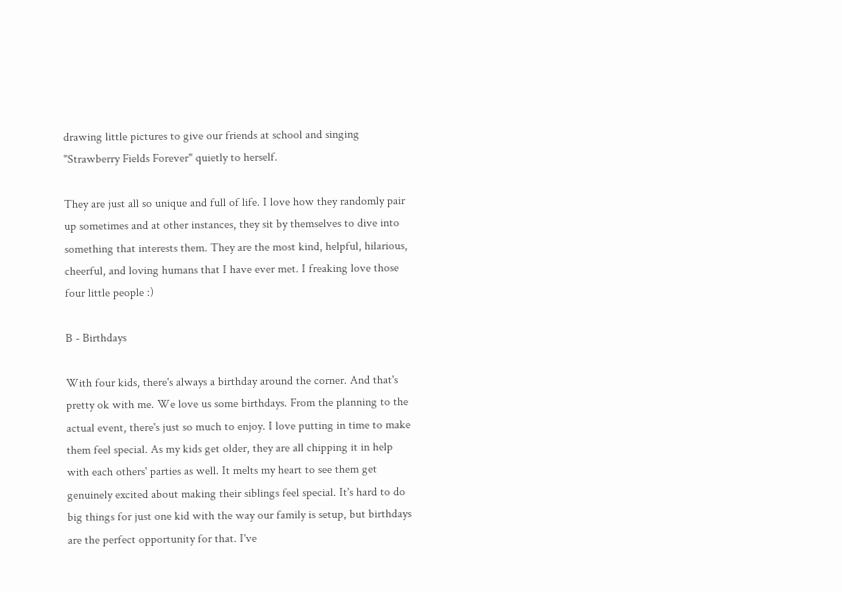drawing little pictures to give our friends at school and singing "Strawberry Fields Forever" quietly to herself.

They are just all so unique and full of life. I love how they randomly pair up sometimes and at other instances, they sit by themselves to dive into something that interests them. They are the most kind, helpful, hilarious, cheerful, and loving humans that I have ever met. I freaking love those four little people :)

B - Birthdays

With four kids, there's always a birthday around the corner. And that's pretty ok with me. We love us some birthdays. From the planning to the actual event, there's just so much to enjoy. I love putting in time to make them feel special. As my kids get older, they are all chipping it in help with each others' parties as well. It melts my heart to see them get genuinely excited about making their siblings feel special. It's hard to do big things for just one kid with the way our family is setup, but birthdays are the perfect opportunity for that. I've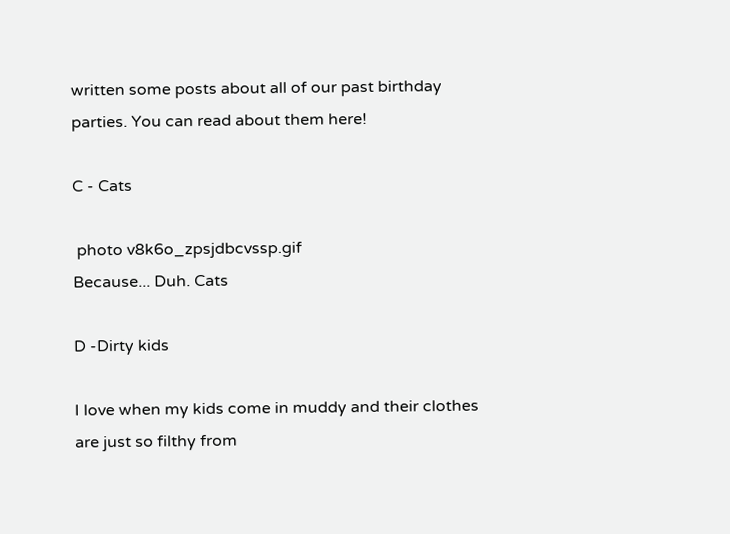written some posts about all of our past birthday parties. You can read about them here!

C - Cats

 photo v8k6o_zpsjdbcvssp.gif
Because... Duh. Cats

D -Dirty kids

I love when my kids come in muddy and their clothes are just so filthy from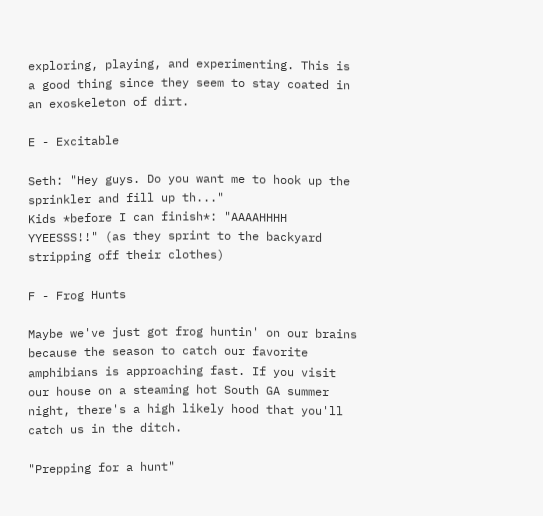exploring, playing, and experimenting. This is a good thing since they seem to stay coated in an exoskeleton of dirt.

E - Excitable

Seth: "Hey guys. Do you want me to hook up the sprinkler and fill up th..."
Kids *before I can finish*: "AAAAHHHH  YYEESSS!!" (as they sprint to the backyard stripping off their clothes)

F - Frog Hunts

Maybe we've just got frog huntin' on our brains because the season to catch our favorite amphibians is approaching fast. If you visit our house on a steaming hot South GA summer night, there's a high likely hood that you'll catch us in the ditch.

"Prepping for a hunt"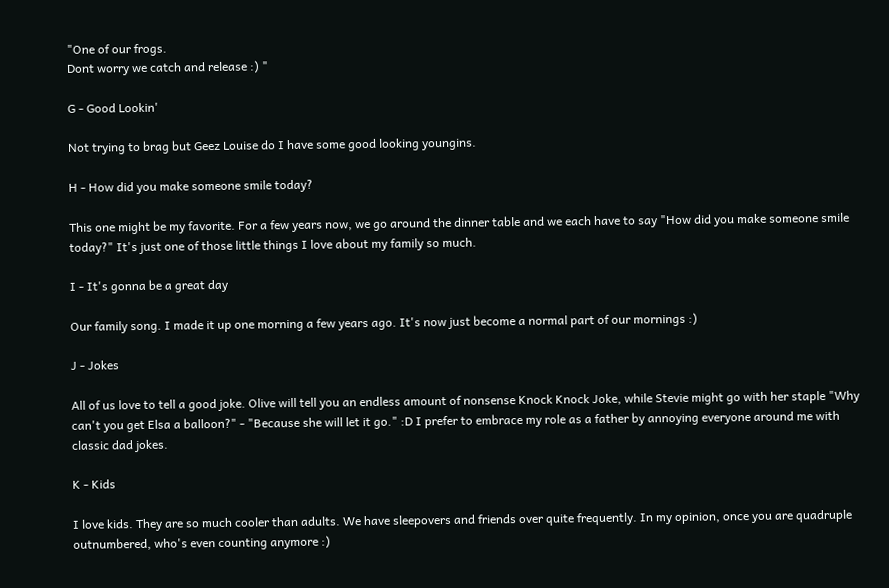"One of our frogs.
Dont worry we catch and release :) "

G - Good Lookin'

Not trying to brag but Geez Louise do I have some good looking youngins.

H - How did you make someone smile today?

This one might be my favorite. For a few years now, we go around the dinner table and we each have to say "How did you make someone smile today?" It's just one of those little things I love about my family so much.

I - It's gonna be a great day

Our family song. I made it up one morning a few years ago. It's now just become a normal part of our mornings :)

J - Jokes

All of us love to tell a good joke. Olive will tell you an endless amount of nonsense Knock Knock Joke, while Stevie might go with her staple "Why can't you get Elsa a balloon?" - "Because she will let it go." :D I prefer to embrace my role as a father by annoying everyone around me with classic dad jokes.

K - Kids

I love kids. They are so much cooler than adults. We have sleepovers and friends over quite frequently. In my opinion, once you are quadruple outnumbered, who's even counting anymore :)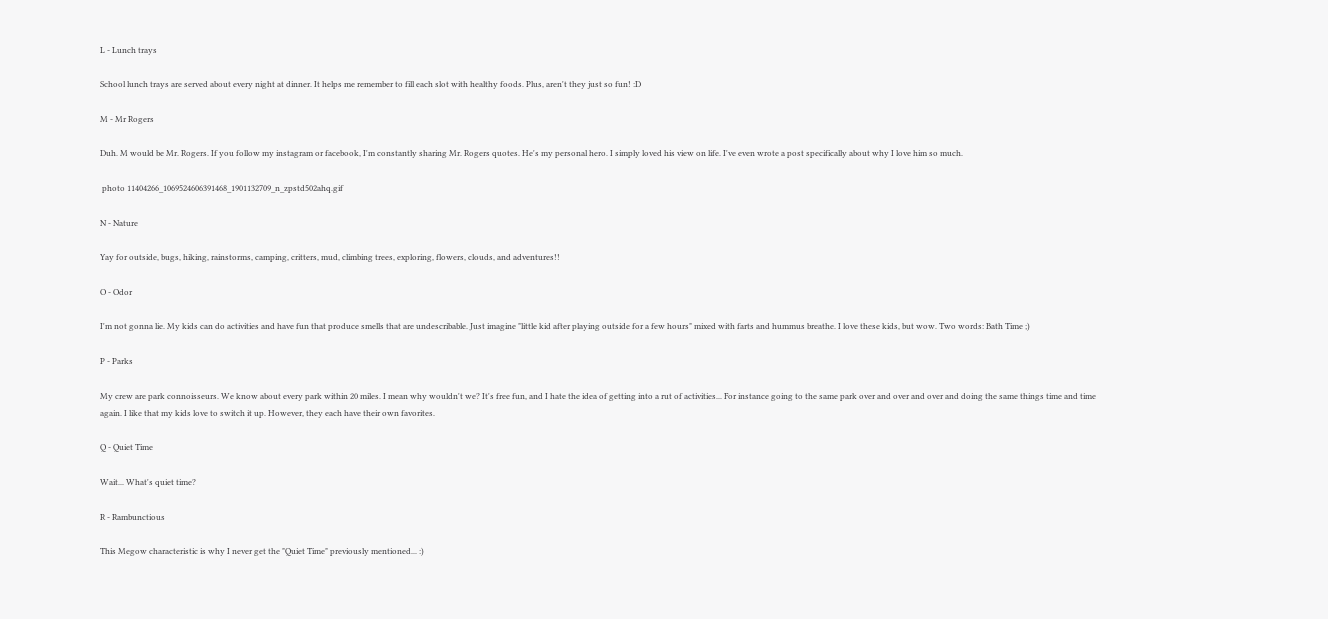L - Lunch trays

School lunch trays are served about every night at dinner. It helps me remember to fill each slot with healthy foods. Plus, aren't they just so fun! :D

M - Mr Rogers

Duh. M would be Mr. Rogers. If you follow my instagram or facebook, I'm constantly sharing Mr. Rogers quotes. He's my personal hero. I simply loved his view on life. I've even wrote a post specifically about why I love him so much.

 photo 11404266_1069524606391468_1901132709_n_zpstd502ahq.gif

N - Nature

Yay for outside, bugs, hiking, rainstorms, camping, critters, mud, climbing trees, exploring, flowers, clouds, and adventures!!

O - Odor

I'm not gonna lie. My kids can do activities and have fun that produce smells that are undescribable. Just imagine "little kid after playing outside for a few hours" mixed with farts and hummus breathe. I love these kids, but wow. Two words: Bath Time ;)

P - Parks

My crew are park connoisseurs. We know about every park within 20 miles. I mean why wouldn't we? It's free fun, and I hate the idea of getting into a rut of activities... For instance going to the same park over and over and over and doing the same things time and time again. I like that my kids love to switch it up. However, they each have their own favorites.

Q - Quiet Time

Wait... What's quiet time?

R - Rambunctious

This Megow characteristic is why I never get the "Quiet Time" previously mentioned... :)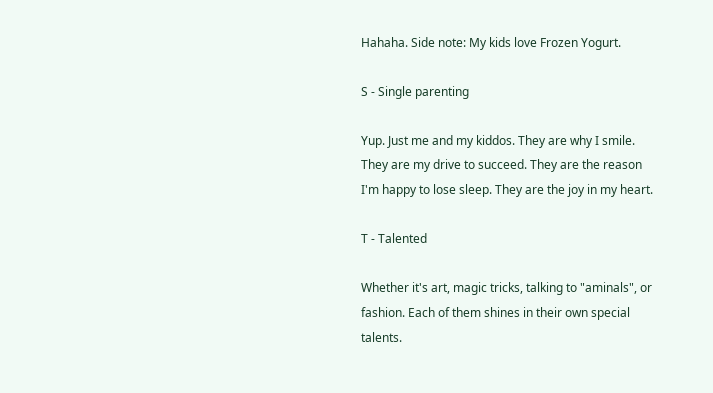Hahaha. Side note: My kids love Frozen Yogurt.

S - Single parenting

Yup. Just me and my kiddos. They are why I smile. They are my drive to succeed. They are the reason I'm happy to lose sleep. They are the joy in my heart.

T - Talented

Whether it's art, magic tricks, talking to "aminals", or fashion. Each of them shines in their own special talents.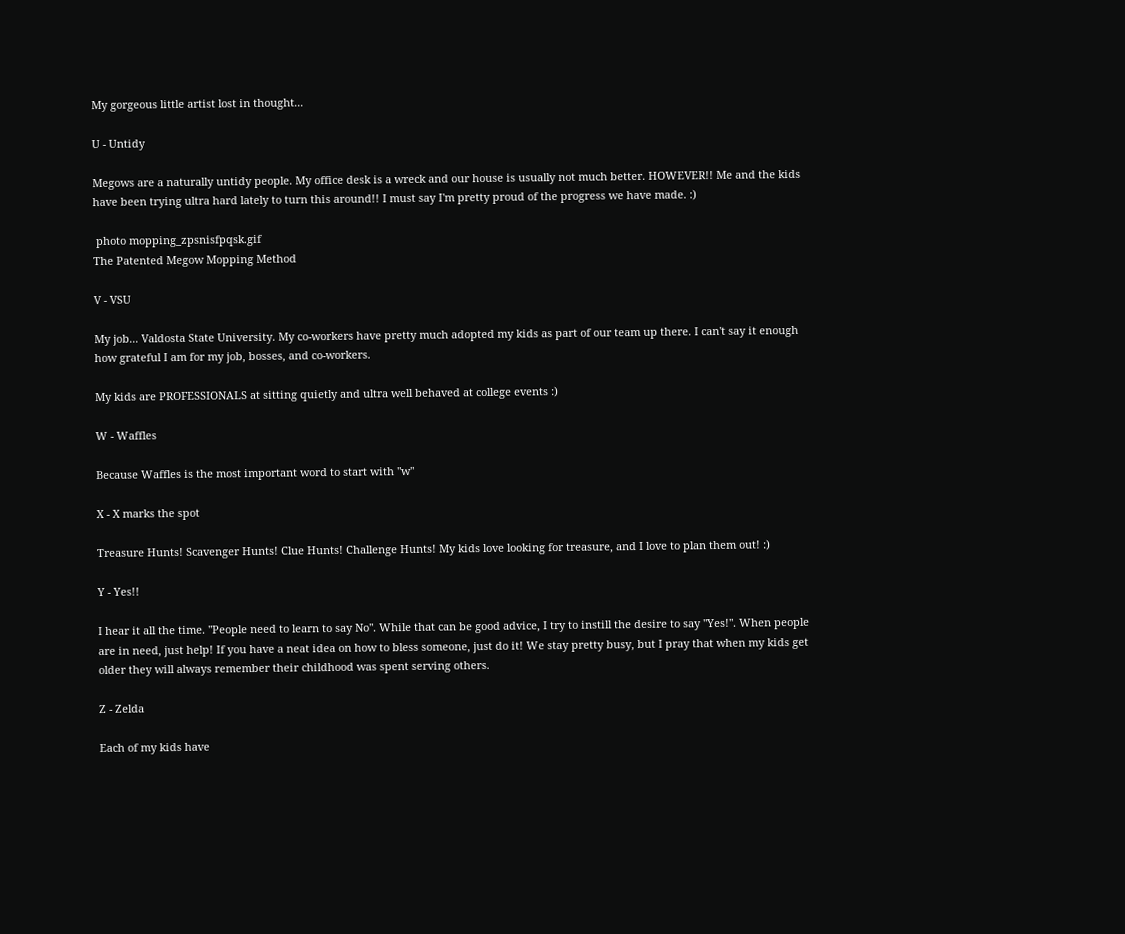My gorgeous little artist lost in thought...

U - Untidy

Megows are a naturally untidy people. My office desk is a wreck and our house is usually not much better. HOWEVER!! Me and the kids have been trying ultra hard lately to turn this around!! I must say I'm pretty proud of the progress we have made. :)

 photo mopping_zpsnisfpqsk.gif
The Patented Megow Mopping Method

V - VSU

My job... Valdosta State University. My co-workers have pretty much adopted my kids as part of our team up there. I can't say it enough how grateful I am for my job, bosses, and co-workers.

My kids are PROFESSIONALS at sitting quietly and ultra well behaved at college events :)

W - Waffles

Because Waffles is the most important word to start with "w"

X - X marks the spot

Treasure Hunts! Scavenger Hunts! Clue Hunts! Challenge Hunts! My kids love looking for treasure, and I love to plan them out! :)

Y - Yes!!

I hear it all the time. "People need to learn to say No". While that can be good advice, I try to instill the desire to say "Yes!". When people are in need, just help! If you have a neat idea on how to bless someone, just do it! We stay pretty busy, but I pray that when my kids get older they will always remember their childhood was spent serving others.

Z - Zelda

Each of my kids have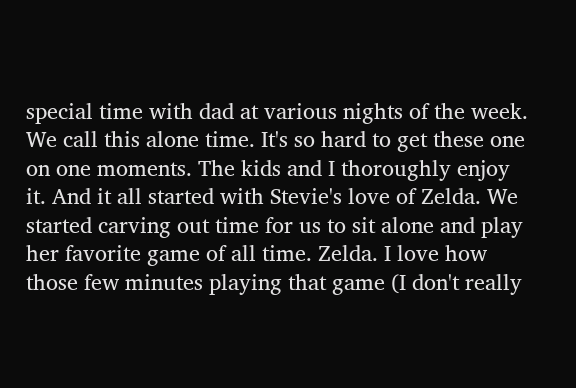special time with dad at various nights of the week. We call this alone time. It's so hard to get these one on one moments. The kids and I thoroughly enjoy it. And it all started with Stevie's love of Zelda. We started carving out time for us to sit alone and play her favorite game of all time. Zelda. I love how those few minutes playing that game (I don't really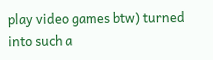play video games btw) turned into such a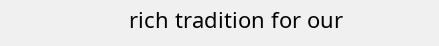rich tradition for our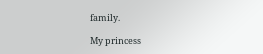family.

My princess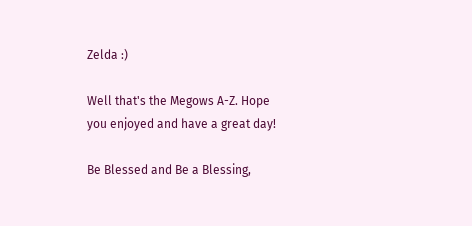Zelda :)

Well that's the Megows A-Z. Hope you enjoyed and have a great day!

Be Blessed and Be a Blessing,